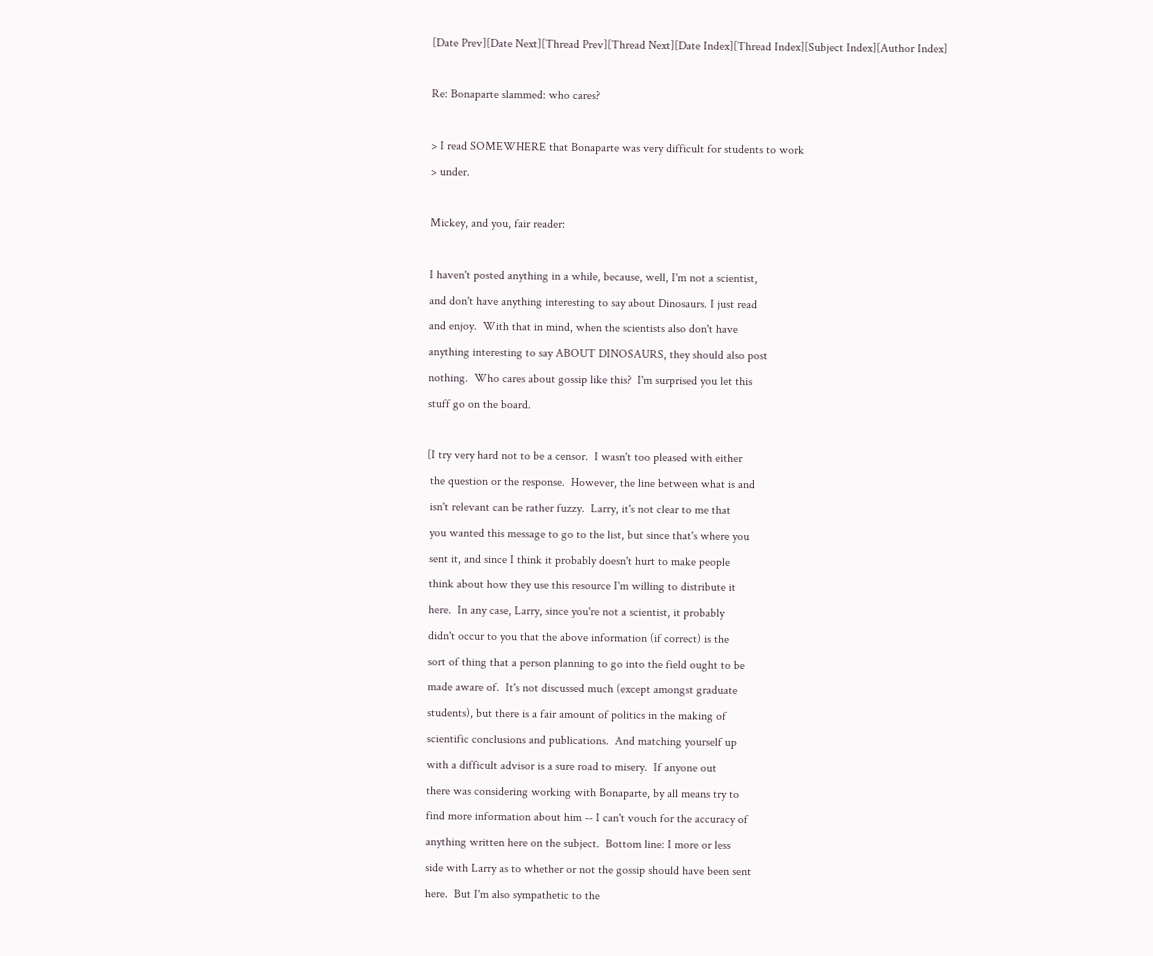[Date Prev][Date Next][Thread Prev][Thread Next][Date Index][Thread Index][Subject Index][Author Index]

Re: Bonaparte slammed: who cares?

> I read SOMEWHERE that Bonaparte was very difficult for students to work
> under.

Mickey, and you, fair reader:

I haven't posted anything in a while, because, well, I'm not a scientist,
and don't have anything interesting to say about Dinosaurs. I just read
and enjoy.  With that in mind, when the scientists also don't have
anything interesting to say ABOUT DINOSAURS, they should also post
nothing.  Who cares about gossip like this?  I'm surprised you let this
stuff go on the board.

[I try very hard not to be a censor.  I wasn't too pleased with either
 the question or the response.  However, the line between what is and
 isn't relevant can be rather fuzzy.  Larry, it's not clear to me that
 you wanted this message to go to the list, but since that's where you
 sent it, and since I think it probably doesn't hurt to make people
 think about how they use this resource I'm willing to distribute it
 here.  In any case, Larry, since you're not a scientist, it probably
 didn't occur to you that the above information (if correct) is the
 sort of thing that a person planning to go into the field ought to be
 made aware of.  It's not discussed much (except amongst graduate
 students), but there is a fair amount of politics in the making of
 scientific conclusions and publications.  And matching yourself up
 with a difficult advisor is a sure road to misery.  If anyone out
 there was considering working with Bonaparte, by all means try to
 find more information about him -- I can't vouch for the accuracy of
 anything written here on the subject.  Bottom line: I more or less
 side with Larry as to whether or not the gossip should have been sent
 here.  But I'm also sympathetic to the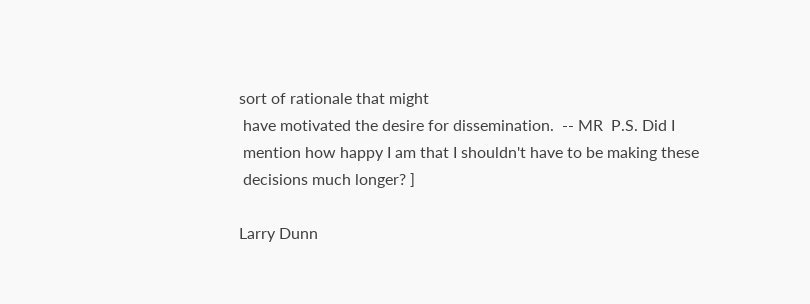sort of rationale that might
 have motivated the desire for dissemination.  -- MR  P.S. Did I
 mention how happy I am that I shouldn't have to be making these
 decisions much longer? ]

Larry Dunn